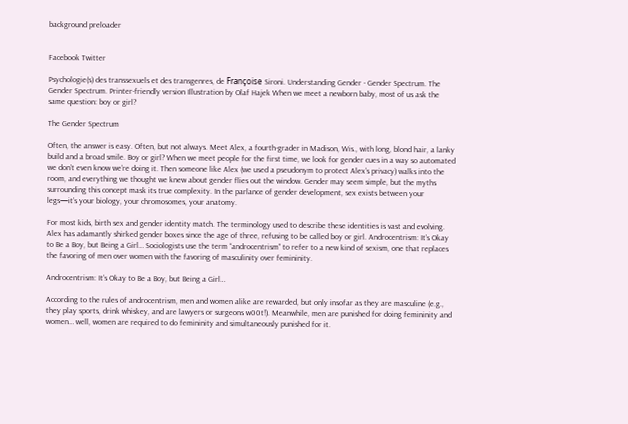background preloader


Facebook Twitter

Psychologie(s) des transsexuels et des transgenres, de Françoise Sironi. Understanding Gender - Gender Spectrum. The Gender Spectrum. Printer-friendly version Illustration by Olaf Hajek When we meet a newborn baby, most of us ask the same question: boy or girl?

The Gender Spectrum

Often, the answer is easy. Often, but not always. Meet Alex, a fourth-grader in Madison, Wis., with long, blond hair, a lanky build and a broad smile. Boy or girl? When we meet people for the first time, we look for gender cues in a way so automated we don’t even know we’re doing it. Then someone like Alex (we used a pseudonym to protect Alex’s privacy) walks into the room, and everything we thought we knew about gender flies out the window. Gender may seem simple, but the myths surrounding this concept mask its true complexity. In the parlance of gender development, sex exists between your legs—it’s your biology, your chromosomes, your anatomy.

For most kids, birth sex and gender identity match. The terminology used to describe these identities is vast and evolving. Alex has adamantly shirked gender boxes since the age of three, refusing to be called boy or girl. Androcentrism: It’s Okay to Be a Boy, but Being a Girl… Sociologists use the term “androcentrism” to refer to a new kind of sexism, one that replaces the favoring of men over women with the favoring of masculinity over femininity.

Androcentrism: It’s Okay to Be a Boy, but Being a Girl…

According to the rules of androcentrism, men and women alike are rewarded, but only insofar as they are masculine (e.g., they play sports, drink whiskey, and are lawyers or surgeons w00t!). Meanwhile, men are punished for doing femininity and women… well, women are required to do femininity and simultaneously punished for it.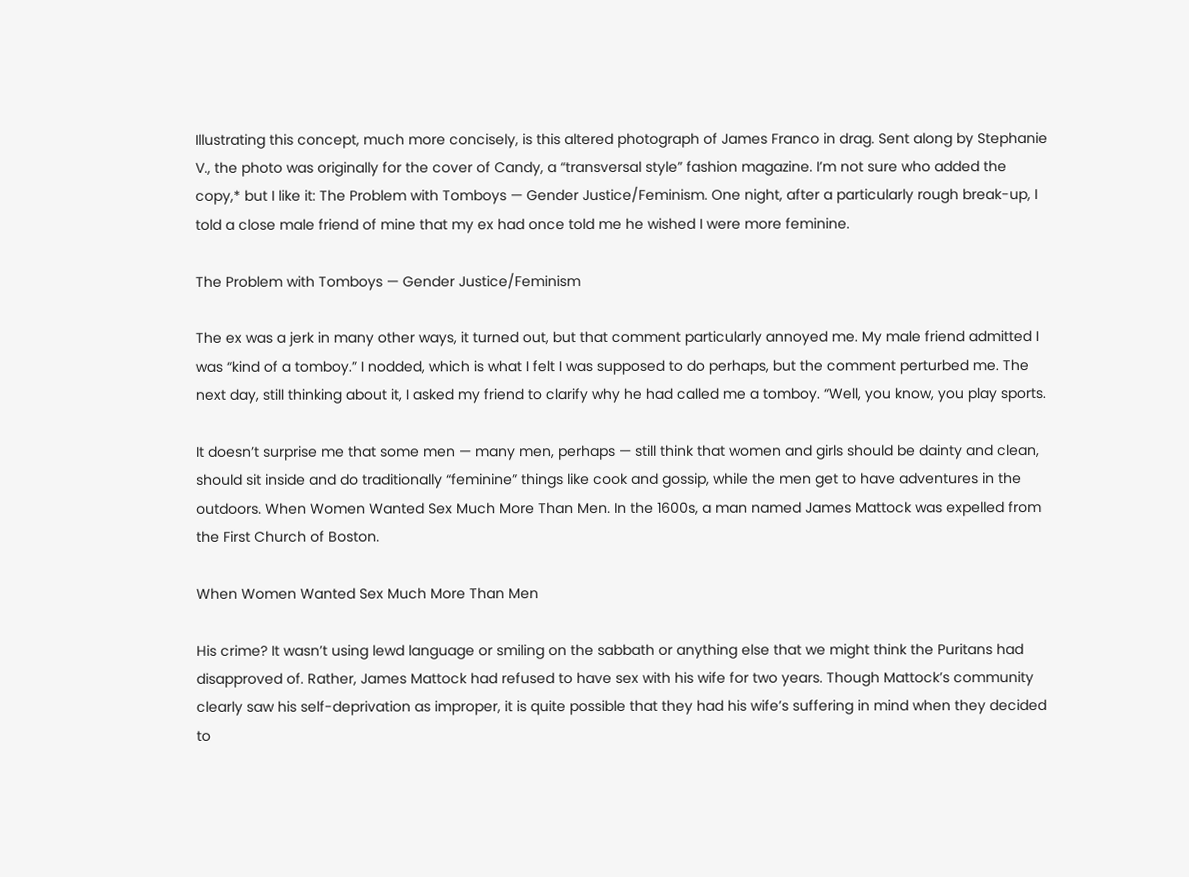Illustrating this concept, much more concisely, is this altered photograph of James Franco in drag. Sent along by Stephanie V., the photo was originally for the cover of Candy, a “transversal style” fashion magazine. I’m not sure who added the copy,* but I like it: The Problem with Tomboys — Gender Justice/Feminism. One night, after a particularly rough break-up, I told a close male friend of mine that my ex had once told me he wished I were more feminine.

The Problem with Tomboys — Gender Justice/Feminism

The ex was a jerk in many other ways, it turned out, but that comment particularly annoyed me. My male friend admitted I was “kind of a tomboy.” I nodded, which is what I felt I was supposed to do perhaps, but the comment perturbed me. The next day, still thinking about it, I asked my friend to clarify why he had called me a tomboy. “Well, you know, you play sports.

It doesn’t surprise me that some men — many men, perhaps — still think that women and girls should be dainty and clean, should sit inside and do traditionally “feminine” things like cook and gossip, while the men get to have adventures in the outdoors. When Women Wanted Sex Much More Than Men. In the 1600s, a man named James Mattock was expelled from the First Church of Boston.

When Women Wanted Sex Much More Than Men

His crime? It wasn’t using lewd language or smiling on the sabbath or anything else that we might think the Puritans had disapproved of. Rather, James Mattock had refused to have sex with his wife for two years. Though Mattock’s community clearly saw his self-deprivation as improper, it is quite possible that they had his wife’s suffering in mind when they decided to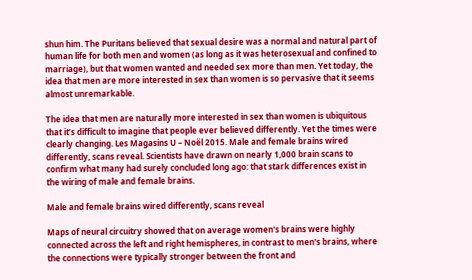shun him. The Puritans believed that sexual desire was a normal and natural part of human life for both men and women (as long as it was heterosexual and confined to marriage), but that women wanted and needed sex more than men. Yet today, the idea that men are more interested in sex than women is so pervasive that it seems almost unremarkable.

The idea that men are naturally more interested in sex than women is ubiquitous that it’s difficult to imagine that people ever believed differently. Yet the times were clearly changing. Les Magasins U – Noël 2015. Male and female brains wired differently, scans reveal. Scientists have drawn on nearly 1,000 brain scans to confirm what many had surely concluded long ago: that stark differences exist in the wiring of male and female brains.

Male and female brains wired differently, scans reveal

Maps of neural circuitry showed that on average women's brains were highly connected across the left and right hemispheres, in contrast to men's brains, where the connections were typically stronger between the front and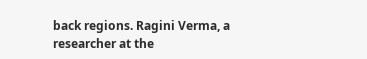back regions. Ragini Verma, a researcher at the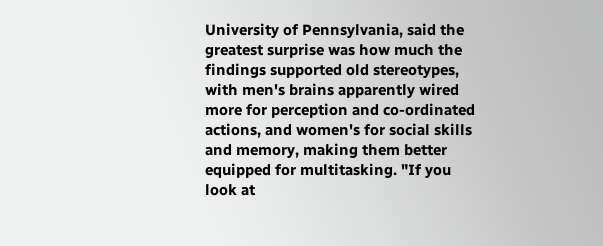University of Pennsylvania, said the greatest surprise was how much the findings supported old stereotypes, with men's brains apparently wired more for perception and co-ordinated actions, and women's for social skills and memory, making them better equipped for multitasking. "If you look at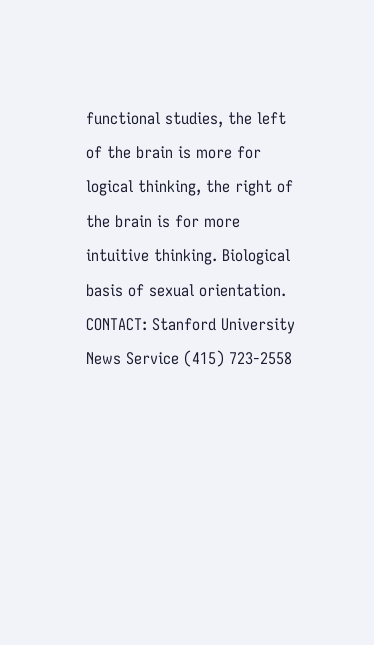functional studies, the left of the brain is more for logical thinking, the right of the brain is for more intuitive thinking. Biological basis of sexual orientation. CONTACT: Stanford University News Service (415) 723-2558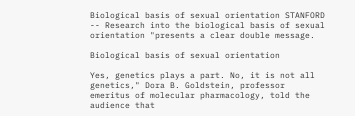Biological basis of sexual orientation STANFORD -- Research into the biological basis of sexual orientation "presents a clear double message.

Biological basis of sexual orientation

Yes, genetics plays a part. No, it is not all genetics," Dora B. Goldstein, professor emeritus of molecular pharmacology, told the audience that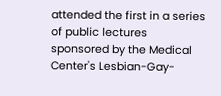attended the first in a series of public lectures sponsored by the Medical Center's Lesbian-Gay-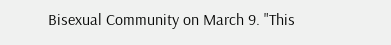Bisexual Community on March 9. "This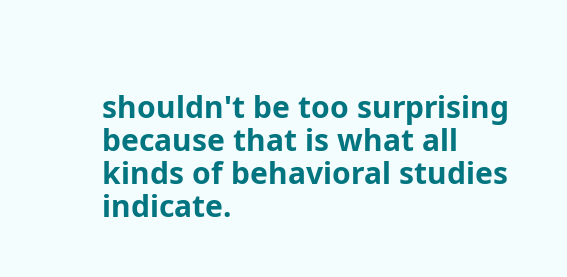shouldn't be too surprising because that is what all kinds of behavioral studies indicate.